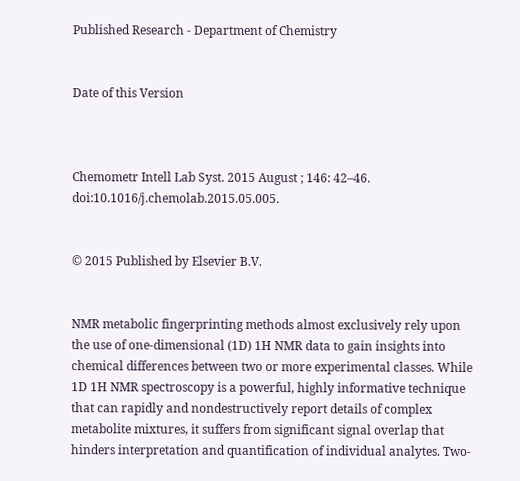Published Research - Department of Chemistry


Date of this Version



Chemometr Intell Lab Syst. 2015 August ; 146: 42–46. doi:10.1016/j.chemolab.2015.05.005.


© 2015 Published by Elsevier B.V.


NMR metabolic fingerprinting methods almost exclusively rely upon the use of one-dimensional (1D) 1H NMR data to gain insights into chemical differences between two or more experimental classes. While 1D 1H NMR spectroscopy is a powerful, highly informative technique that can rapidly and nondestructively report details of complex metabolite mixtures, it suffers from significant signal overlap that hinders interpretation and quantification of individual analytes. Two-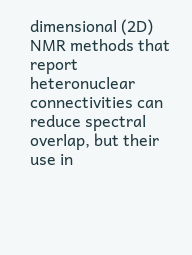dimensional (2D) NMR methods that report heteronuclear connectivities can reduce spectral overlap, but their use in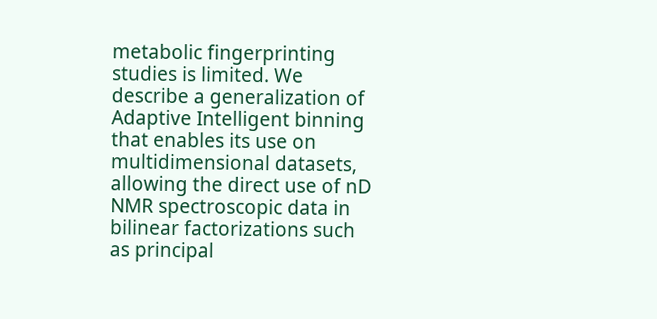metabolic fingerprinting studies is limited. We describe a generalization of Adaptive Intelligent binning that enables its use on multidimensional datasets, allowing the direct use of nD NMR spectroscopic data in bilinear factorizations such as principal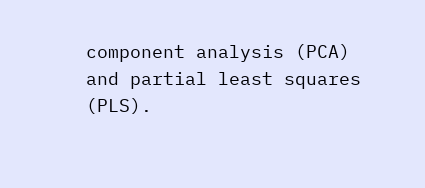component analysis (PCA) and partial least squares (PLS).